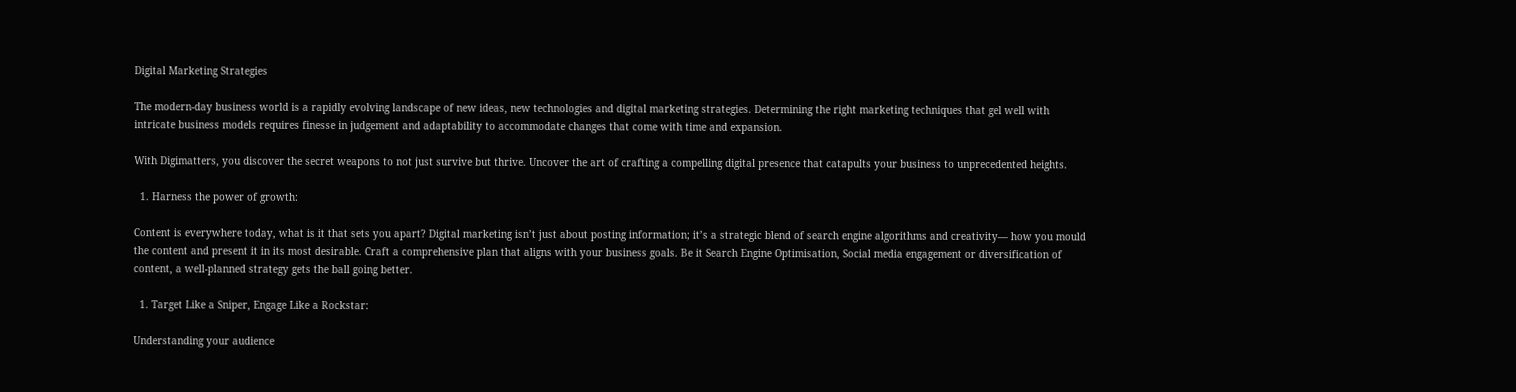Digital Marketing Strategies

The modern-day business world is a rapidly evolving landscape of new ideas, new technologies and digital marketing strategies. Determining the right marketing techniques that gel well with intricate business models requires finesse in judgement and adaptability to accommodate changes that come with time and expansion.

With Digimatters, you discover the secret weapons to not just survive but thrive. Uncover the art of crafting a compelling digital presence that catapults your business to unprecedented heights.

  1. Harness the power of growth:

Content is everywhere today, what is it that sets you apart? Digital marketing isn’t just about posting information; it’s a strategic blend of search engine algorithms and creativity— how you mould the content and present it in its most desirable. Craft a comprehensive plan that aligns with your business goals. Be it Search Engine Optimisation, Social media engagement or diversification of content, a well-planned strategy gets the ball going better.

  1. Target Like a Sniper, Engage Like a Rockstar:

Understanding your audience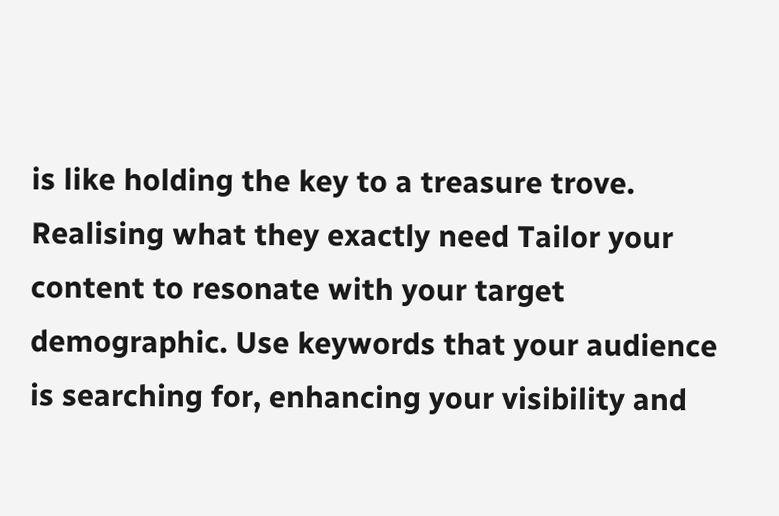is like holding the key to a treasure trove. Realising what they exactly need Tailor your content to resonate with your target demographic. Use keywords that your audience is searching for, enhancing your visibility and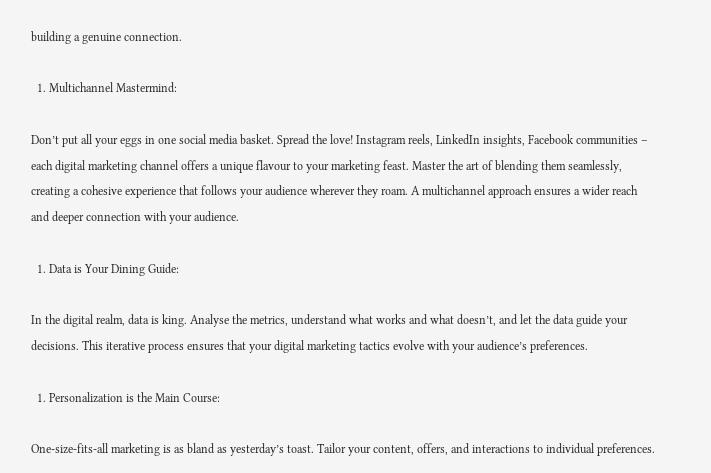building a genuine connection.

  1. Multichannel Mastermind:

Don’t put all your eggs in one social media basket. Spread the love! Instagram reels, LinkedIn insights, Facebook communities – each digital marketing channel offers a unique flavour to your marketing feast. Master the art of blending them seamlessly, creating a cohesive experience that follows your audience wherever they roam. A multichannel approach ensures a wider reach and deeper connection with your audience.

  1. Data is Your Dining Guide:

In the digital realm, data is king. Analyse the metrics, understand what works and what doesn’t, and let the data guide your decisions. This iterative process ensures that your digital marketing tactics evolve with your audience’s preferences.

  1. Personalization is the Main Course:

One-size-fits-all marketing is as bland as yesterday’s toast. Tailor your content, offers, and interactions to individual preferences.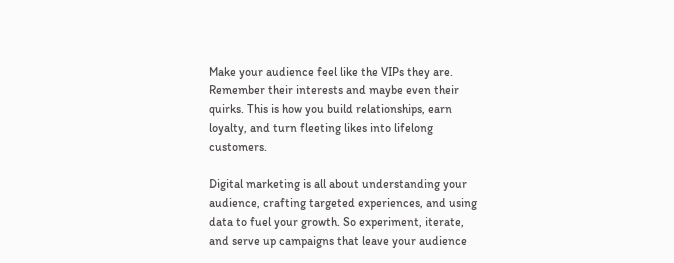Make your audience feel like the VIPs they are. Remember their interests and maybe even their quirks. This is how you build relationships, earn loyalty, and turn fleeting likes into lifelong customers.

Digital marketing is all about understanding your audience, crafting targeted experiences, and using data to fuel your growth. So experiment, iterate, and serve up campaigns that leave your audience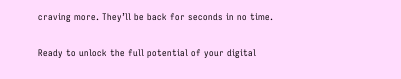craving more. They’ll be back for seconds in no time.

Ready to unlock the full potential of your digital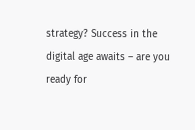strategy? Success in the digital age awaits – are you ready for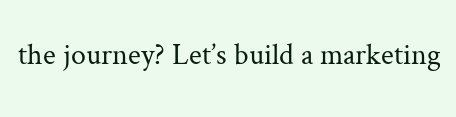the journey? Let’s build a marketing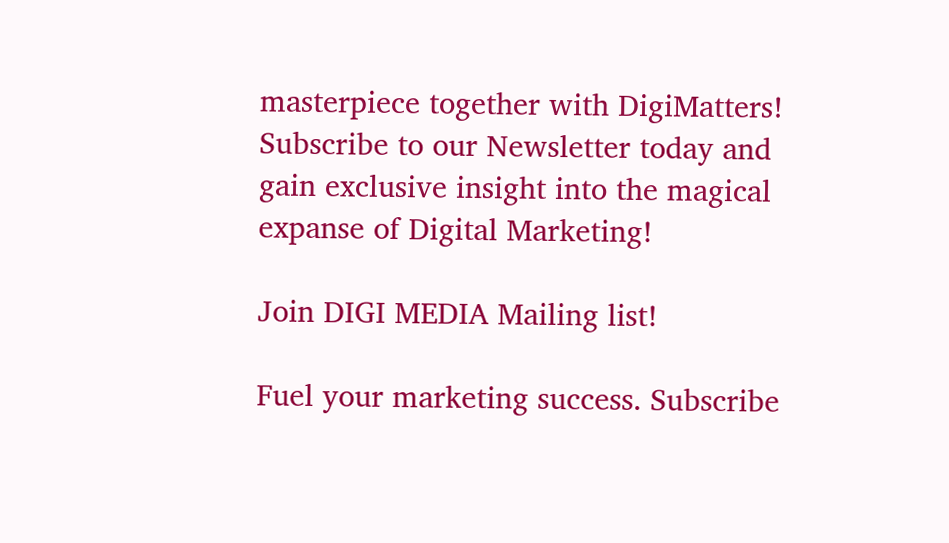masterpiece together with DigiMatters! Subscribe to our Newsletter today and gain exclusive insight into the magical expanse of Digital Marketing!

Join DIGI MEDIA Mailing list!

Fuel your marketing success. Subscribe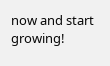now and start growing!